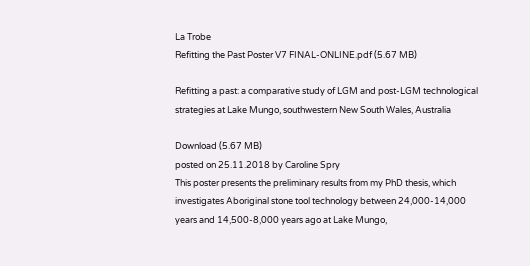La Trobe
Refitting the Past Poster V7 FINAL-ONLINE.pdf (5.67 MB)

Refitting a past: a comparative study of LGM and post-LGM technological strategies at Lake Mungo, southwestern New South Wales, Australia

Download (5.67 MB)
posted on 25.11.2018 by Caroline Spry
This poster presents the preliminary results from my PhD thesis, which investigates Aboriginal stone tool technology between 24,000-14,000 years and 14,500-8,000 years ago at Lake Mungo,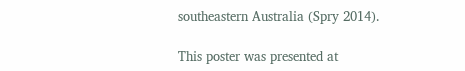southeastern Australia (Spry 2014).

This poster was presented at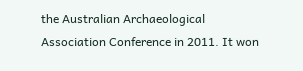the Australian Archaeological Association Conference in 2011. It won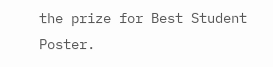the prize for Best Student Poster.